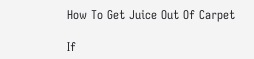How To Get Juice Out Of Carpet

If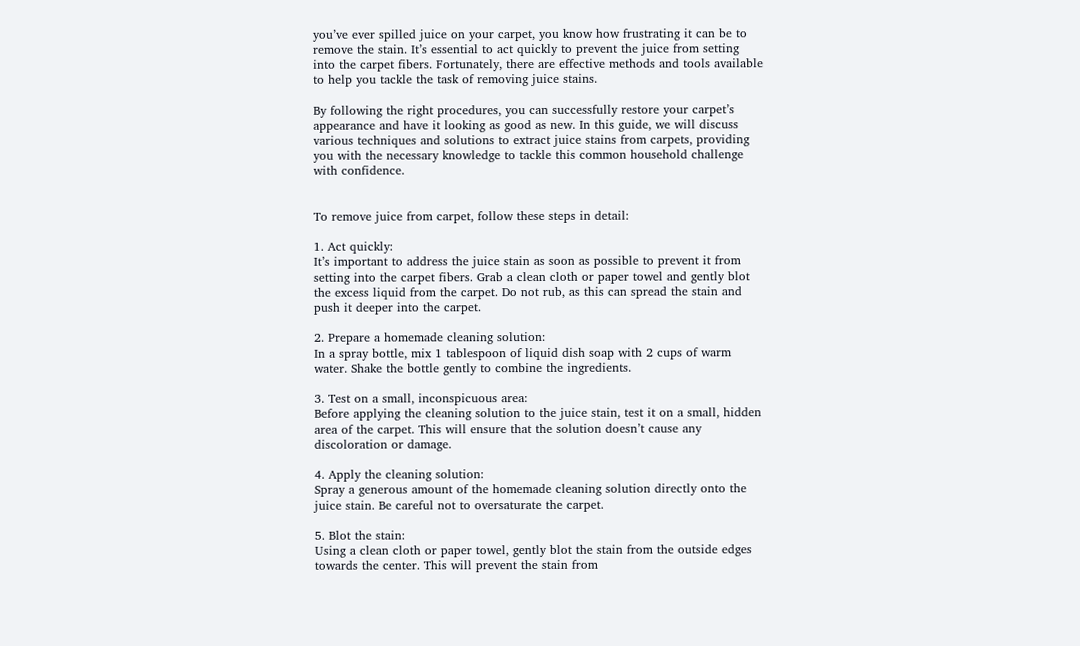you’ve ever spilled juice on your carpet, you know how frustrating it can be to remove the stain. It’s essential to act quickly to prevent the juice from setting into the carpet fibers. Fortunately, there are effective methods and tools available to help you tackle the task of removing juice stains.

By following the right procedures, you can successfully restore your carpet’s appearance and have it looking as good as new. In this guide, we will discuss various techniques and solutions to extract juice stains from carpets, providing you with the necessary knowledge to tackle this common household challenge with confidence.


To remove juice from carpet, follow these steps in detail:

1. Act quickly:
It’s important to address the juice stain as soon as possible to prevent it from setting into the carpet fibers. Grab a clean cloth or paper towel and gently blot the excess liquid from the carpet. Do not rub, as this can spread the stain and push it deeper into the carpet.

2. Prepare a homemade cleaning solution:
In a spray bottle, mix 1 tablespoon of liquid dish soap with 2 cups of warm water. Shake the bottle gently to combine the ingredients.

3. Test on a small, inconspicuous area:
Before applying the cleaning solution to the juice stain, test it on a small, hidden area of the carpet. This will ensure that the solution doesn’t cause any discoloration or damage.

4. Apply the cleaning solution:
Spray a generous amount of the homemade cleaning solution directly onto the juice stain. Be careful not to oversaturate the carpet.

5. Blot the stain:
Using a clean cloth or paper towel, gently blot the stain from the outside edges towards the center. This will prevent the stain from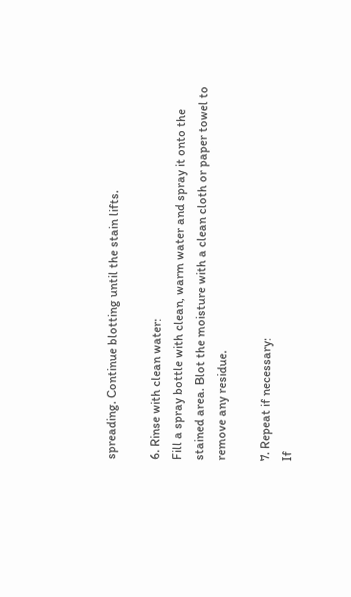spreading. Continue blotting until the stain lifts.

6. Rinse with clean water:
Fill a spray bottle with clean, warm water and spray it onto the stained area. Blot the moisture with a clean cloth or paper towel to remove any residue.

7. Repeat if necessary:
If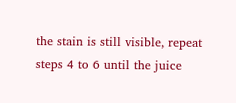the stain is still visible, repeat steps 4 to 6 until the juice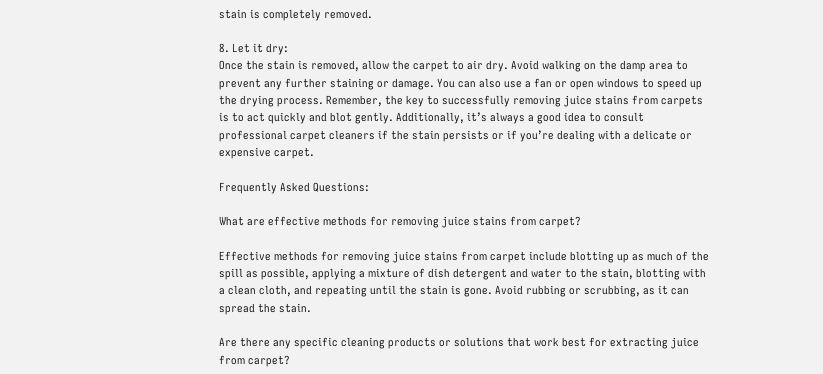stain is completely removed.

8. Let it dry:
Once the stain is removed, allow the carpet to air dry. Avoid walking on the damp area to prevent any further staining or damage. You can also use a fan or open windows to speed up the drying process. Remember, the key to successfully removing juice stains from carpets is to act quickly and blot gently. Additionally, it’s always a good idea to consult professional carpet cleaners if the stain persists or if you’re dealing with a delicate or expensive carpet.

Frequently Asked Questions:

What are effective methods for removing juice stains from carpet?

Effective methods for removing juice stains from carpet include blotting up as much of the spill as possible, applying a mixture of dish detergent and water to the stain, blotting with a clean cloth, and repeating until the stain is gone. Avoid rubbing or scrubbing, as it can spread the stain.

Are there any specific cleaning products or solutions that work best for extracting juice from carpet?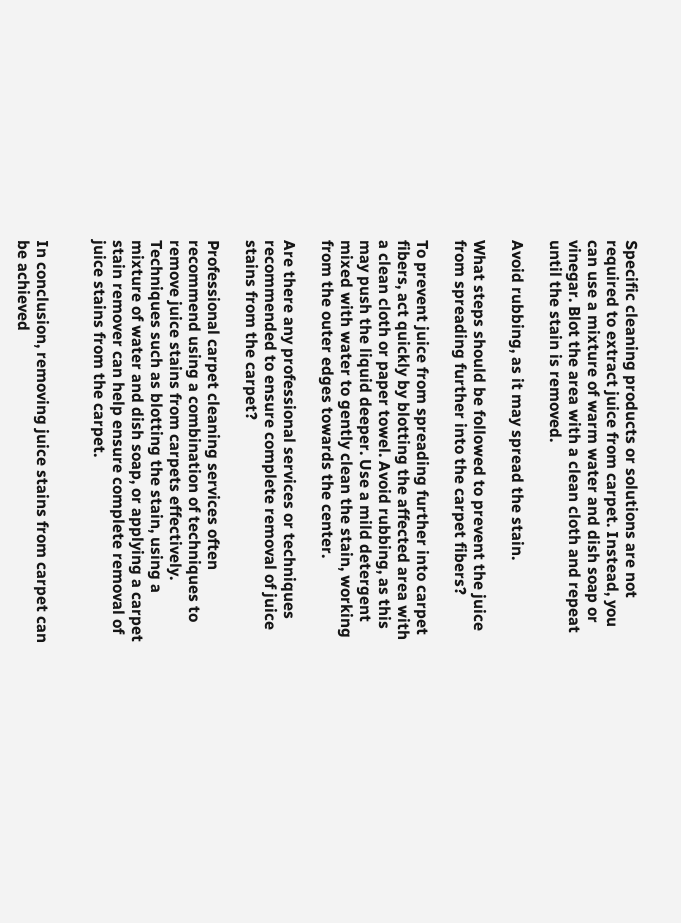Specific cleaning products or solutions are not required to extract juice from carpet. Instead, you can use a mixture of warm water and dish soap or vinegar. Blot the area with a clean cloth and repeat until the stain is removed.

Avoid rubbing, as it may spread the stain.

What steps should be followed to prevent the juice from spreading further into the carpet fibers?

To prevent juice from spreading further into carpet fibers, act quickly by blotting the affected area with a clean cloth or paper towel. Avoid rubbing, as this may push the liquid deeper. Use a mild detergent mixed with water to gently clean the stain, working from the outer edges towards the center.

Are there any professional services or techniques recommended to ensure complete removal of juice stains from the carpet?

Professional carpet cleaning services often recommend using a combination of techniques to remove juice stains from carpets effectively. Techniques such as blotting the stain, using a mixture of water and dish soap, or applying a carpet stain remover can help ensure complete removal of juice stains from the carpet.


In conclusion, removing juice stains from carpet can be achieved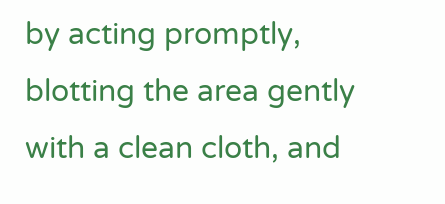by acting promptly, blotting the area gently with a clean cloth, and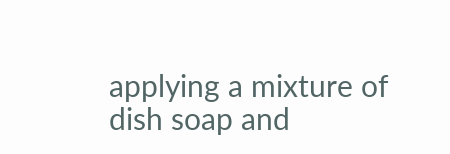applying a mixture of dish soap and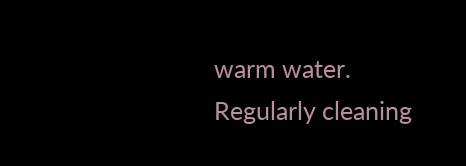warm water. Regularly cleaning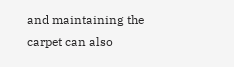and maintaining the carpet can also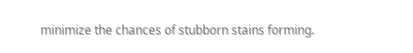minimize the chances of stubborn stains forming.